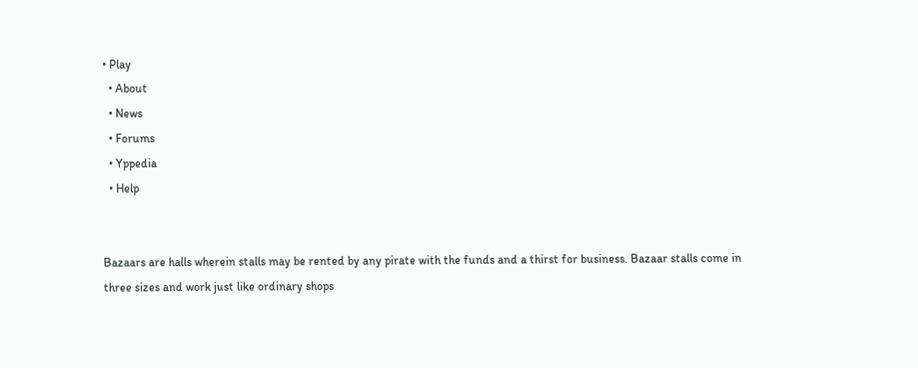• Play
  • About
  • News
  • Forums
  • Yppedia
  • Help


Bazaars are halls wherein stalls may be rented by any pirate with the funds and a thirst for business. Bazaar stalls come in three sizes and work just like ordinary shops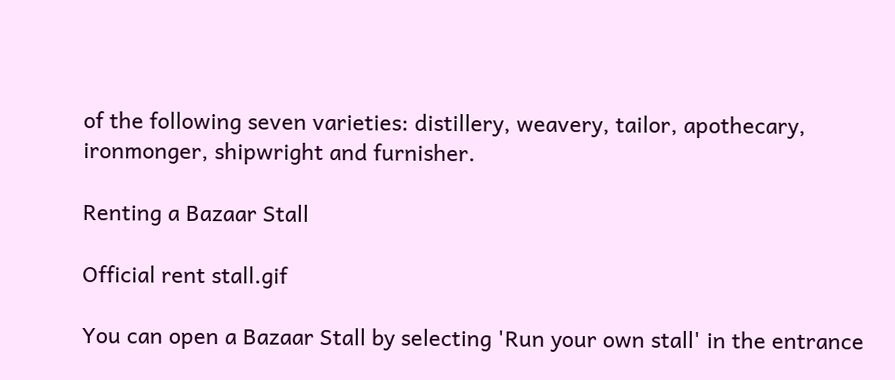of the following seven varieties: distillery, weavery, tailor, apothecary, ironmonger, shipwright and furnisher.

Renting a Bazaar Stall

Official rent stall.gif

You can open a Bazaar Stall by selecting 'Run your own stall' in the entrance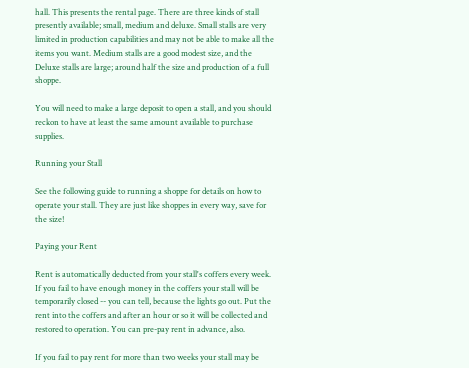hall. This presents the rental page. There are three kinds of stall presently available; small, medium and deluxe. Small stalls are very limited in production capabilities and may not be able to make all the items you want. Medium stalls are a good modest size, and the Deluxe stalls are large; around half the size and production of a full shoppe.

You will need to make a large deposit to open a stall, and you should reckon to have at least the same amount available to purchase supplies.

Running your Stall

See the following guide to running a shoppe for details on how to operate your stall. They are just like shoppes in every way, save for the size!

Paying your Rent

Rent is automatically deducted from your stall's coffers every week. If you fail to have enough money in the coffers your stall will be temporarily closed -- you can tell, because the lights go out. Put the rent into the coffers and after an hour or so it will be collected and restored to operation. You can pre-pay rent in advance, also.

If you fail to pay rent for more than two weeks your stall may be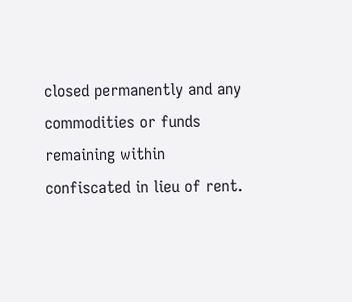closed permanently and any commodities or funds remaining within confiscated in lieu of rent.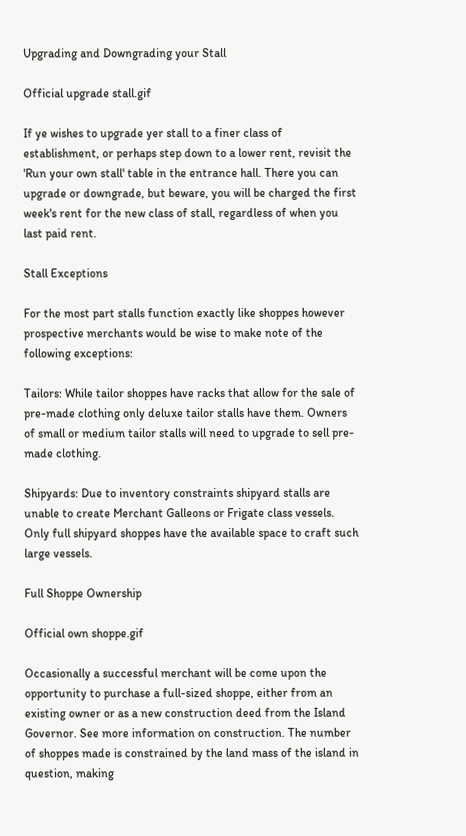Upgrading and Downgrading your Stall

Official upgrade stall.gif

If ye wishes to upgrade yer stall to a finer class of establishment, or perhaps step down to a lower rent, revisit the 'Run your own stall' table in the entrance hall. There you can upgrade or downgrade, but beware, you will be charged the first week's rent for the new class of stall, regardless of when you last paid rent.

Stall Exceptions

For the most part stalls function exactly like shoppes however prospective merchants would be wise to make note of the following exceptions:

Tailors: While tailor shoppes have racks that allow for the sale of pre-made clothing only deluxe tailor stalls have them. Owners of small or medium tailor stalls will need to upgrade to sell pre-made clothing.

Shipyards: Due to inventory constraints shipyard stalls are unable to create Merchant Galleons or Frigate class vessels. Only full shipyard shoppes have the available space to craft such large vessels.

Full Shoppe Ownership

Official own shoppe.gif

Occasionally a successful merchant will be come upon the opportunity to purchase a full-sized shoppe, either from an existing owner or as a new construction deed from the Island Governor. See more information on construction. The number of shoppes made is constrained by the land mass of the island in question, making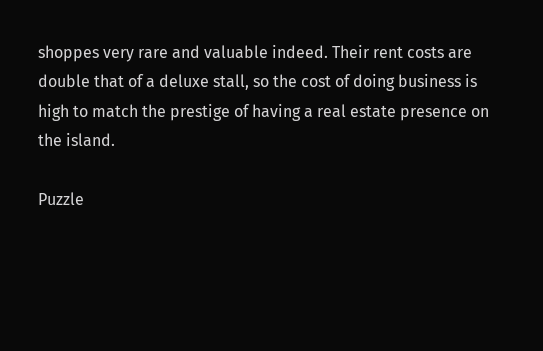shoppes very rare and valuable indeed. Their rent costs are double that of a deluxe stall, so the cost of doing business is high to match the prestige of having a real estate presence on the island.

Puzzle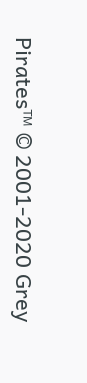Pirates™ © 2001-2020 Grey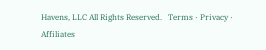Havens, LLC All Rights Reserved.   Terms · Privacy · Affiliates